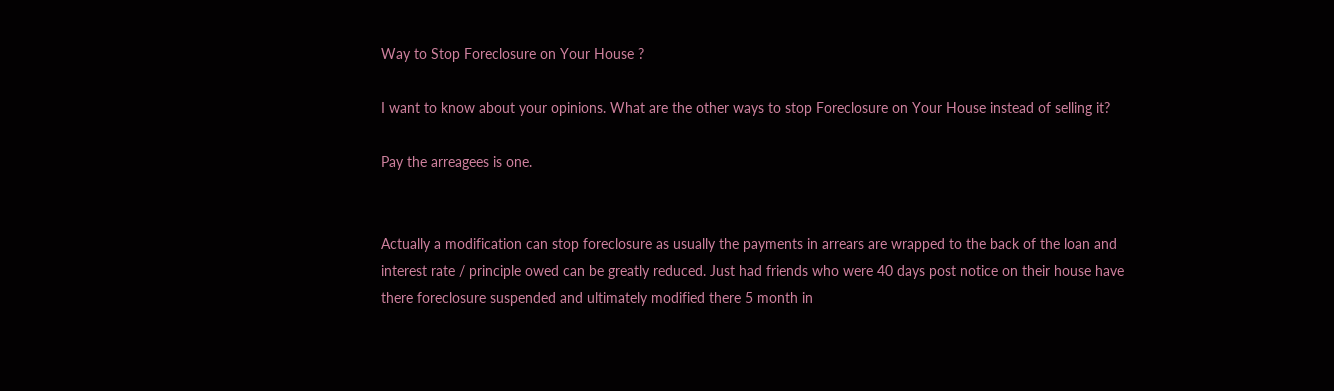Way to Stop Foreclosure on Your House ?

I want to know about your opinions. What are the other ways to stop Foreclosure on Your House instead of selling it?

Pay the arreagees is one.


Actually a modification can stop foreclosure as usually the payments in arrears are wrapped to the back of the loan and interest rate / principle owed can be greatly reduced. Just had friends who were 40 days post notice on their house have there foreclosure suspended and ultimately modified there 5 month in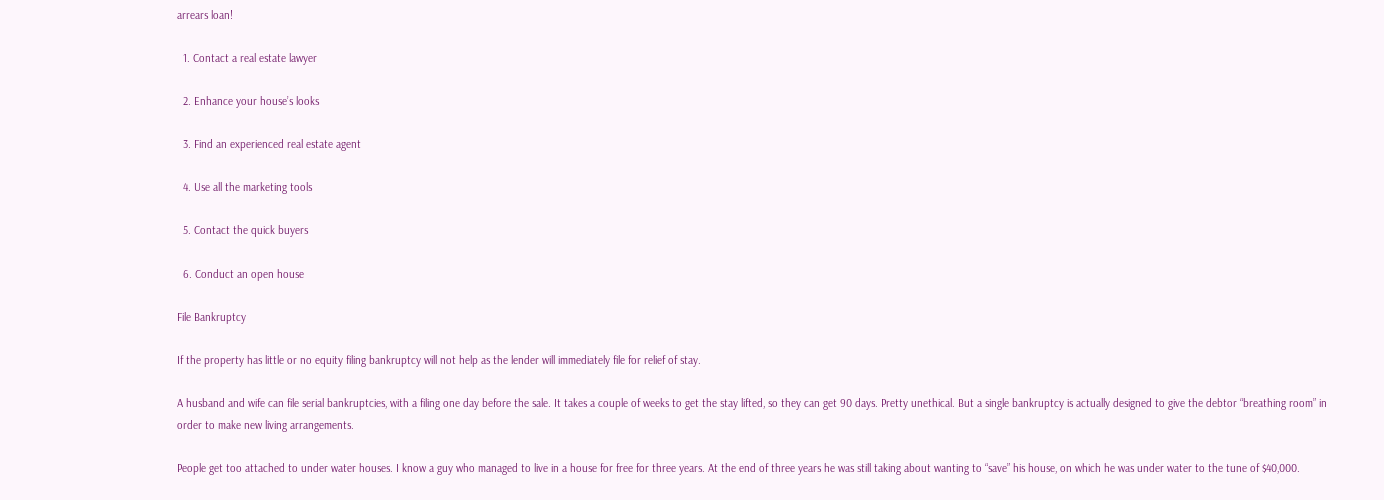arrears loan!

  1. Contact a real estate lawyer

  2. Enhance your house’s looks

  3. Find an experienced real estate agent

  4. Use all the marketing tools

  5. Contact the quick buyers

  6. Conduct an open house

File Bankruptcy

If the property has little or no equity filing bankruptcy will not help as the lender will immediately file for relief of stay.

A husband and wife can file serial bankruptcies, with a filing one day before the sale. It takes a couple of weeks to get the stay lifted, so they can get 90 days. Pretty unethical. But a single bankruptcy is actually designed to give the debtor “breathing room” in order to make new living arrangements.

People get too attached to under water houses. I know a guy who managed to live in a house for free for three years. At the end of three years he was still taking about wanting to “save” his house, on which he was under water to the tune of $40,000.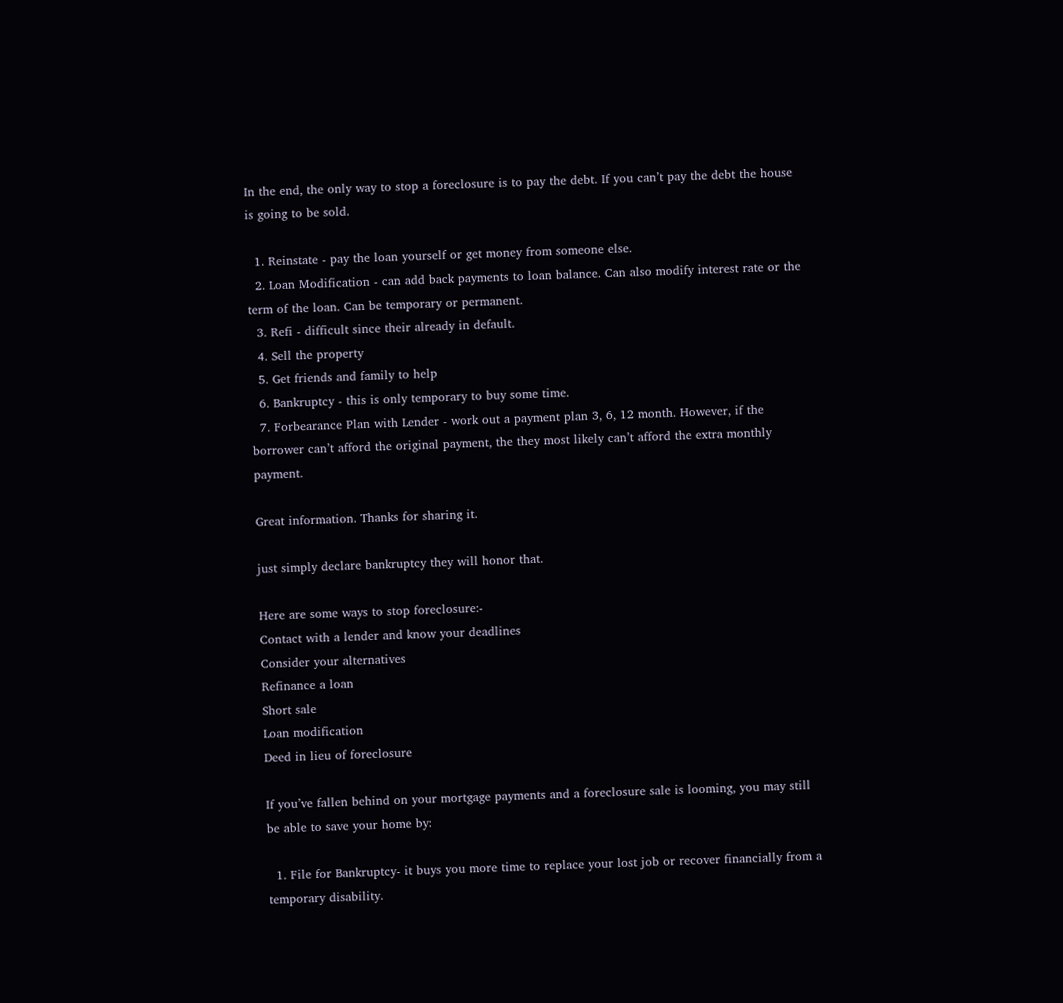In the end, the only way to stop a foreclosure is to pay the debt. If you can’t pay the debt the house is going to be sold.

  1. Reinstate - pay the loan yourself or get money from someone else.
  2. Loan Modification - can add back payments to loan balance. Can also modify interest rate or the term of the loan. Can be temporary or permanent.
  3. Refi - difficult since their already in default.
  4. Sell the property
  5. Get friends and family to help
  6. Bankruptcy - this is only temporary to buy some time.
  7. Forbearance Plan with Lender - work out a payment plan 3, 6, 12 month. However, if the borrower can’t afford the original payment, the they most likely can’t afford the extra monthly payment.

Great information. Thanks for sharing it.

just simply declare bankruptcy they will honor that.

Here are some ways to stop foreclosure:-
Contact with a lender and know your deadlines
Consider your alternatives
Refinance a loan
Short sale
Loan modification
Deed in lieu of foreclosure

If you’ve fallen behind on your mortgage payments and a foreclosure sale is looming, you may still be able to save your home by:

  1. File for Bankruptcy- it buys you more time to replace your lost job or recover financially from a temporary disability.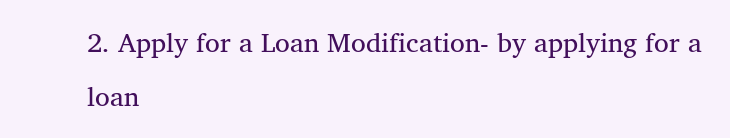2. Apply for a Loan Modification- by applying for a loan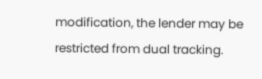modification, the lender may be restricted from dual tracking.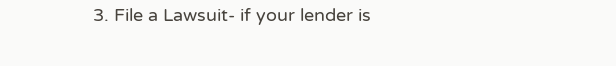3. File a Lawsuit- if your lender is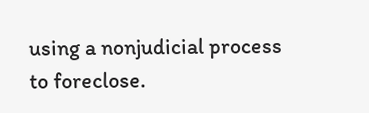using a nonjudicial process to foreclose.